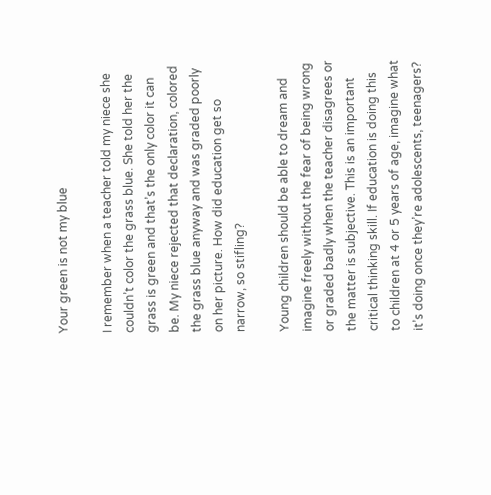Your green is not my blue

I remember when a teacher told my niece she couldn’t color the grass blue. She told her the grass is green and that’s the only color it can be. My niece rejected that declaration, colored the grass blue anyway and was graded poorly on her picture. How did education get so narrow, so stifling?

Young children should be able to dream and imagine freely without the fear of being wrong or graded badly when the teacher disagrees or the matter is subjective. This is an important critical thinking skill. If education is doing this to children at 4 or 5 years of age, imagine what it’s doing once they’re adolescents, teenagers?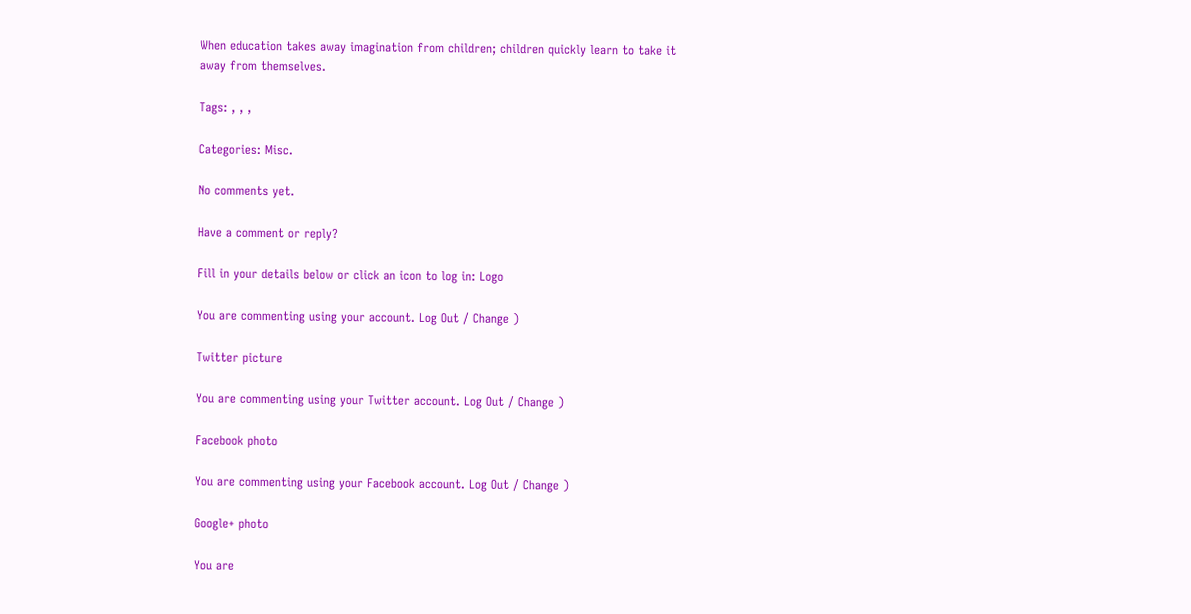When education takes away imagination from children; children quickly learn to take it away from themselves.

Tags: , , ,

Categories: Misc.

No comments yet.

Have a comment or reply?

Fill in your details below or click an icon to log in: Logo

You are commenting using your account. Log Out / Change )

Twitter picture

You are commenting using your Twitter account. Log Out / Change )

Facebook photo

You are commenting using your Facebook account. Log Out / Change )

Google+ photo

You are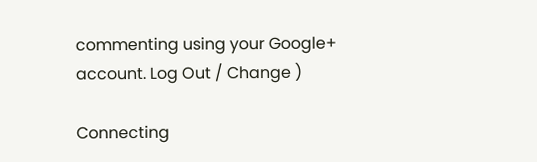commenting using your Google+ account. Log Out / Change )

Connecting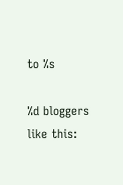to %s

%d bloggers like this: